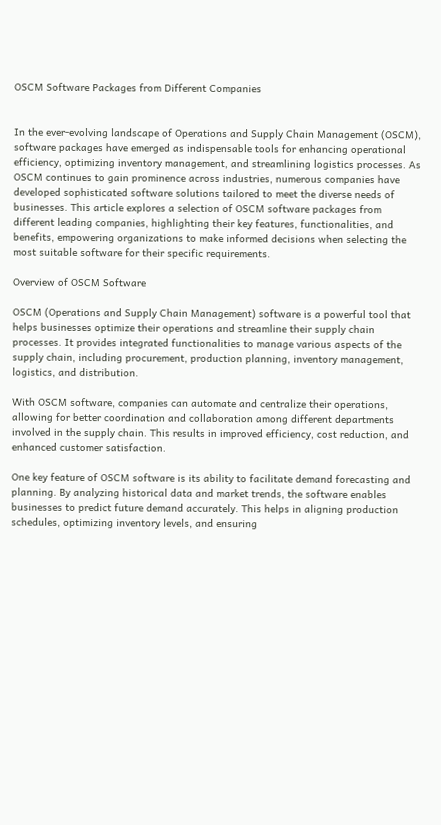OSCM Software Packages from Different Companies


In the ever-evolving landscape of Operations and Supply Chain Management (OSCM), software packages have emerged as indispensable tools for enhancing operational efficiency, optimizing inventory management, and streamlining logistics processes. As OSCM continues to gain prominence across industries, numerous companies have developed sophisticated software solutions tailored to meet the diverse needs of businesses. This article explores a selection of OSCM software packages from different leading companies, highlighting their key features, functionalities, and benefits, empowering organizations to make informed decisions when selecting the most suitable software for their specific requirements.

Overview of OSCM Software

OSCM (Operations and Supply Chain Management) software is a powerful tool that helps businesses optimize their operations and streamline their supply chain processes. It provides integrated functionalities to manage various aspects of the supply chain, including procurement, production planning, inventory management, logistics, and distribution.

With OSCM software, companies can automate and centralize their operations, allowing for better coordination and collaboration among different departments involved in the supply chain. This results in improved efficiency, cost reduction, and enhanced customer satisfaction.

One key feature of OSCM software is its ability to facilitate demand forecasting and planning. By analyzing historical data and market trends, the software enables businesses to predict future demand accurately. This helps in aligning production schedules, optimizing inventory levels, and ensuring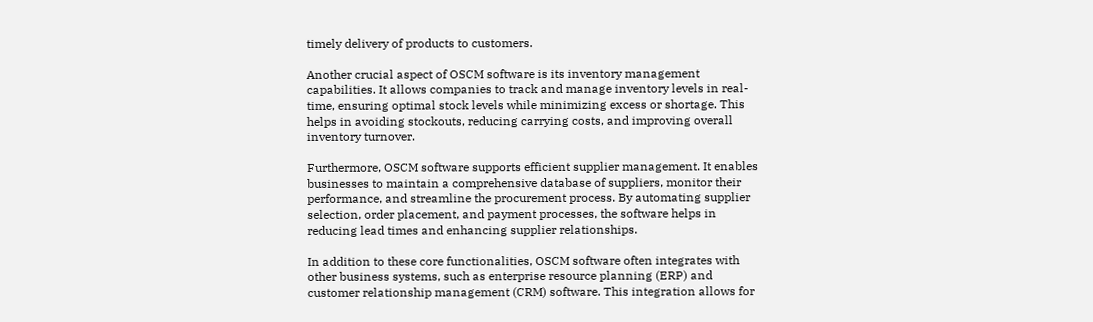timely delivery of products to customers.

Another crucial aspect of OSCM software is its inventory management capabilities. It allows companies to track and manage inventory levels in real-time, ensuring optimal stock levels while minimizing excess or shortage. This helps in avoiding stockouts, reducing carrying costs, and improving overall inventory turnover.

Furthermore, OSCM software supports efficient supplier management. It enables businesses to maintain a comprehensive database of suppliers, monitor their performance, and streamline the procurement process. By automating supplier selection, order placement, and payment processes, the software helps in reducing lead times and enhancing supplier relationships.

In addition to these core functionalities, OSCM software often integrates with other business systems, such as enterprise resource planning (ERP) and customer relationship management (CRM) software. This integration allows for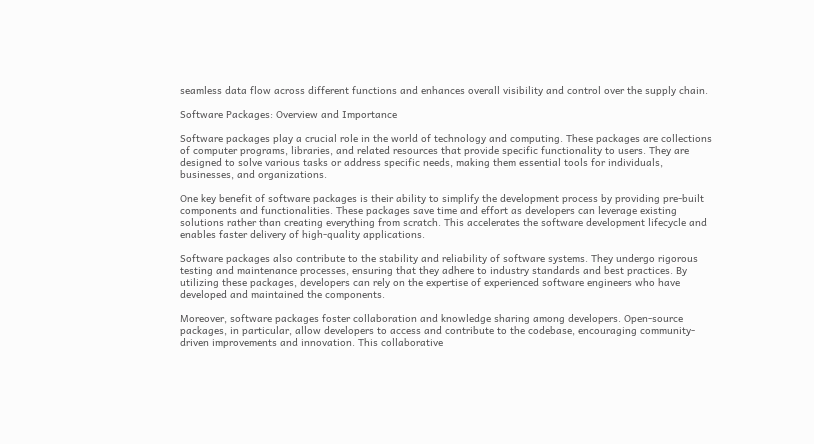seamless data flow across different functions and enhances overall visibility and control over the supply chain.

Software Packages: Overview and Importance

Software packages play a crucial role in the world of technology and computing. These packages are collections of computer programs, libraries, and related resources that provide specific functionality to users. They are designed to solve various tasks or address specific needs, making them essential tools for individuals, businesses, and organizations.

One key benefit of software packages is their ability to simplify the development process by providing pre-built components and functionalities. These packages save time and effort as developers can leverage existing solutions rather than creating everything from scratch. This accelerates the software development lifecycle and enables faster delivery of high-quality applications.

Software packages also contribute to the stability and reliability of software systems. They undergo rigorous testing and maintenance processes, ensuring that they adhere to industry standards and best practices. By utilizing these packages, developers can rely on the expertise of experienced software engineers who have developed and maintained the components.

Moreover, software packages foster collaboration and knowledge sharing among developers. Open-source packages, in particular, allow developers to access and contribute to the codebase, encouraging community-driven improvements and innovation. This collaborative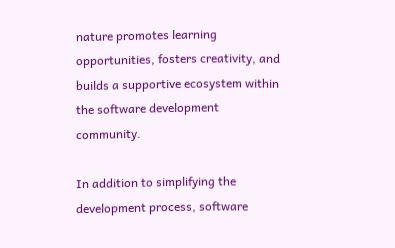nature promotes learning opportunities, fosters creativity, and builds a supportive ecosystem within the software development community.

In addition to simplifying the development process, software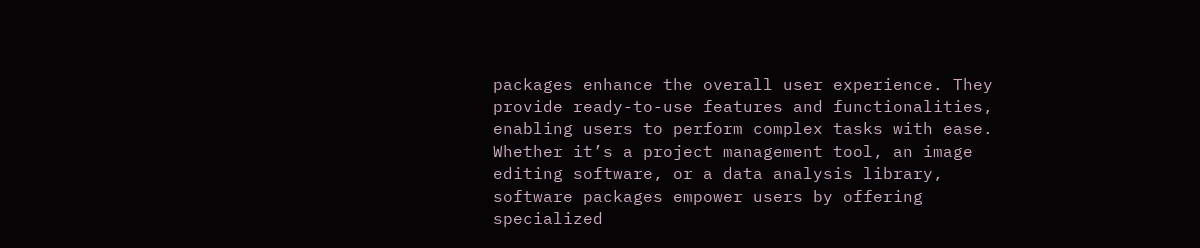packages enhance the overall user experience. They provide ready-to-use features and functionalities, enabling users to perform complex tasks with ease. Whether it’s a project management tool, an image editing software, or a data analysis library, software packages empower users by offering specialized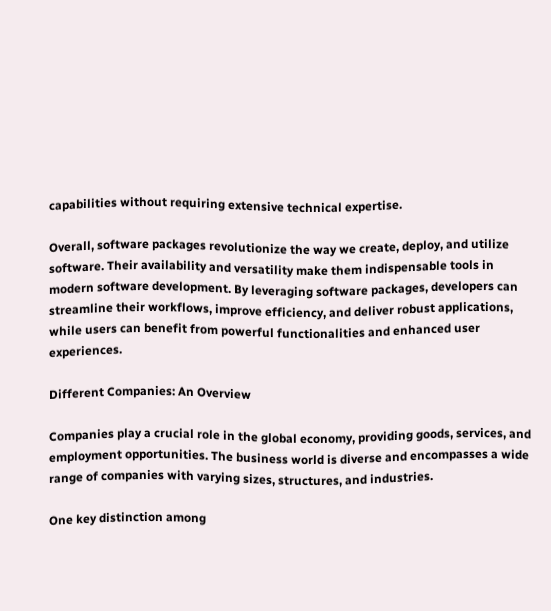capabilities without requiring extensive technical expertise.

Overall, software packages revolutionize the way we create, deploy, and utilize software. Their availability and versatility make them indispensable tools in modern software development. By leveraging software packages, developers can streamline their workflows, improve efficiency, and deliver robust applications, while users can benefit from powerful functionalities and enhanced user experiences.

Different Companies: An Overview

Companies play a crucial role in the global economy, providing goods, services, and employment opportunities. The business world is diverse and encompasses a wide range of companies with varying sizes, structures, and industries.

One key distinction among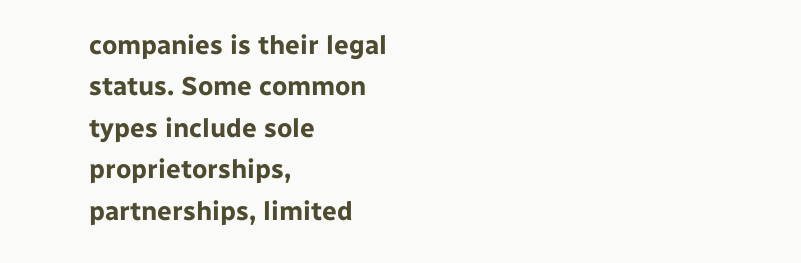companies is their legal status. Some common types include sole proprietorships, partnerships, limited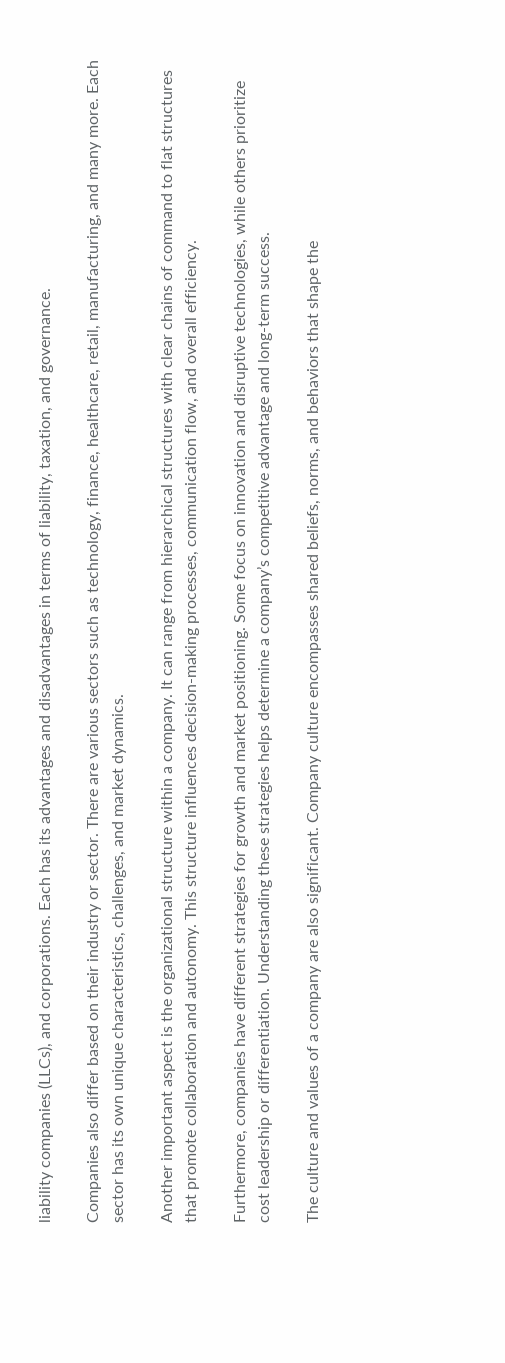liability companies (LLCs), and corporations. Each has its advantages and disadvantages in terms of liability, taxation, and governance.

Companies also differ based on their industry or sector. There are various sectors such as technology, finance, healthcare, retail, manufacturing, and many more. Each sector has its own unique characteristics, challenges, and market dynamics.

Another important aspect is the organizational structure within a company. It can range from hierarchical structures with clear chains of command to flat structures that promote collaboration and autonomy. This structure influences decision-making processes, communication flow, and overall efficiency.

Furthermore, companies have different strategies for growth and market positioning. Some focus on innovation and disruptive technologies, while others prioritize cost leadership or differentiation. Understanding these strategies helps determine a company’s competitive advantage and long-term success.

The culture and values of a company are also significant. Company culture encompasses shared beliefs, norms, and behaviors that shape the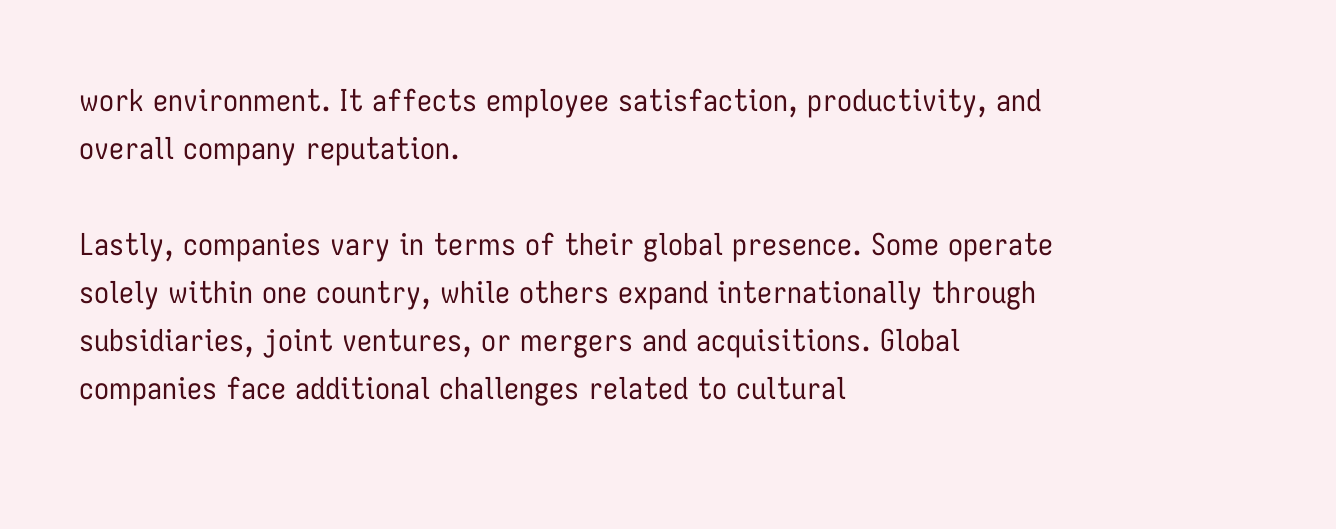work environment. It affects employee satisfaction, productivity, and overall company reputation.

Lastly, companies vary in terms of their global presence. Some operate solely within one country, while others expand internationally through subsidiaries, joint ventures, or mergers and acquisitions. Global companies face additional challenges related to cultural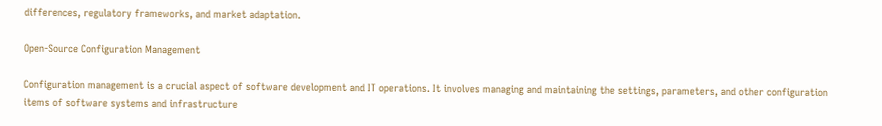differences, regulatory frameworks, and market adaptation.

Open-Source Configuration Management

Configuration management is a crucial aspect of software development and IT operations. It involves managing and maintaining the settings, parameters, and other configuration items of software systems and infrastructure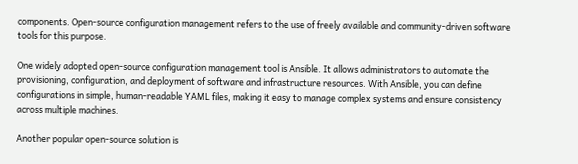components. Open-source configuration management refers to the use of freely available and community-driven software tools for this purpose.

One widely adopted open-source configuration management tool is Ansible. It allows administrators to automate the provisioning, configuration, and deployment of software and infrastructure resources. With Ansible, you can define configurations in simple, human-readable YAML files, making it easy to manage complex systems and ensure consistency across multiple machines.

Another popular open-source solution is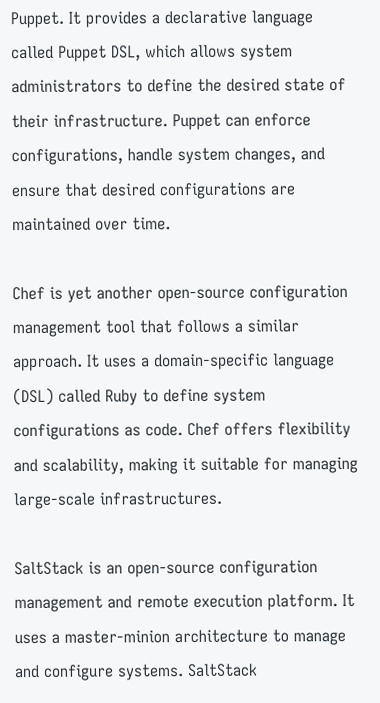Puppet. It provides a declarative language called Puppet DSL, which allows system administrators to define the desired state of their infrastructure. Puppet can enforce configurations, handle system changes, and ensure that desired configurations are maintained over time.

Chef is yet another open-source configuration management tool that follows a similar approach. It uses a domain-specific language (DSL) called Ruby to define system configurations as code. Chef offers flexibility and scalability, making it suitable for managing large-scale infrastructures.

SaltStack is an open-source configuration management and remote execution platform. It uses a master-minion architecture to manage and configure systems. SaltStack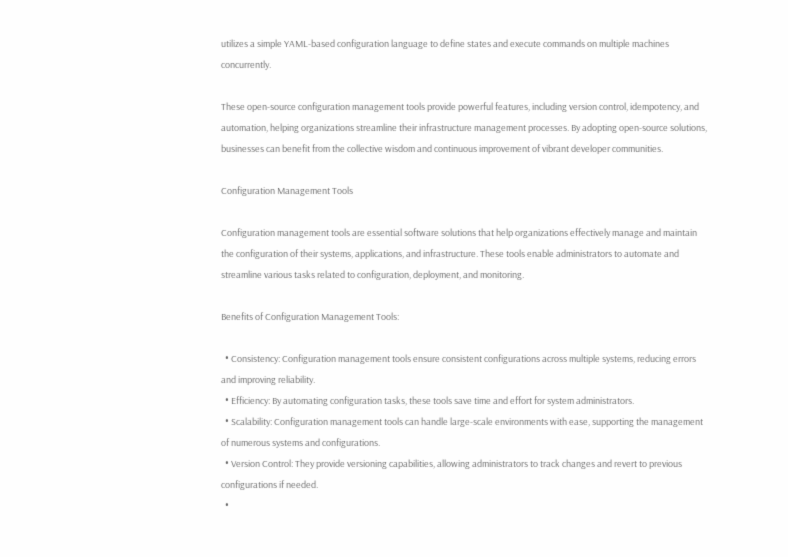utilizes a simple YAML-based configuration language to define states and execute commands on multiple machines concurrently.

These open-source configuration management tools provide powerful features, including version control, idempotency, and automation, helping organizations streamline their infrastructure management processes. By adopting open-source solutions, businesses can benefit from the collective wisdom and continuous improvement of vibrant developer communities.

Configuration Management Tools

Configuration management tools are essential software solutions that help organizations effectively manage and maintain the configuration of their systems, applications, and infrastructure. These tools enable administrators to automate and streamline various tasks related to configuration, deployment, and monitoring.

Benefits of Configuration Management Tools:

  • Consistency: Configuration management tools ensure consistent configurations across multiple systems, reducing errors and improving reliability.
  • Efficiency: By automating configuration tasks, these tools save time and effort for system administrators.
  • Scalability: Configuration management tools can handle large-scale environments with ease, supporting the management of numerous systems and configurations.
  • Version Control: They provide versioning capabilities, allowing administrators to track changes and revert to previous configurations if needed.
  •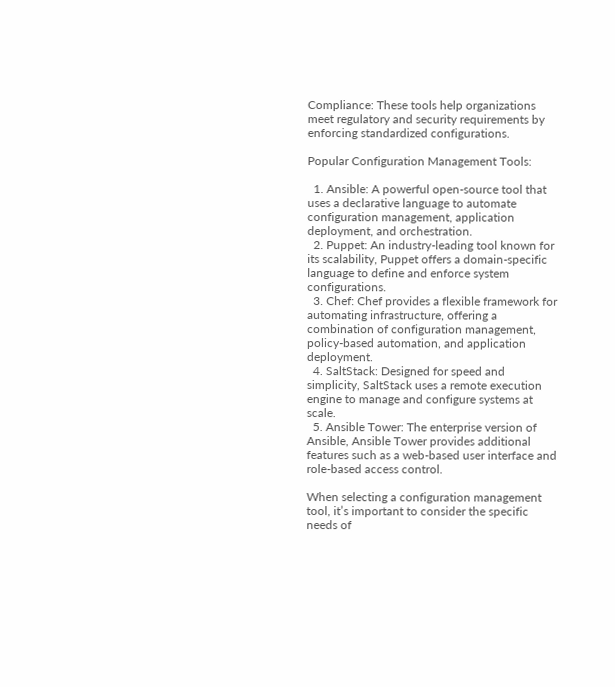Compliance: These tools help organizations meet regulatory and security requirements by enforcing standardized configurations.

Popular Configuration Management Tools:

  1. Ansible: A powerful open-source tool that uses a declarative language to automate configuration management, application deployment, and orchestration.
  2. Puppet: An industry-leading tool known for its scalability, Puppet offers a domain-specific language to define and enforce system configurations.
  3. Chef: Chef provides a flexible framework for automating infrastructure, offering a combination of configuration management, policy-based automation, and application deployment.
  4. SaltStack: Designed for speed and simplicity, SaltStack uses a remote execution engine to manage and configure systems at scale.
  5. Ansible Tower: The enterprise version of Ansible, Ansible Tower provides additional features such as a web-based user interface and role-based access control.

When selecting a configuration management tool, it’s important to consider the specific needs of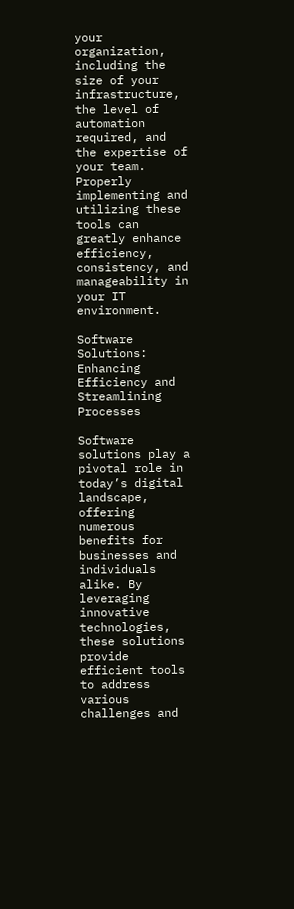your organization, including the size of your infrastructure, the level of automation required, and the expertise of your team. Properly implementing and utilizing these tools can greatly enhance efficiency, consistency, and manageability in your IT environment.

Software Solutions: Enhancing Efficiency and Streamlining Processes

Software solutions play a pivotal role in today’s digital landscape, offering numerous benefits for businesses and individuals alike. By leveraging innovative technologies, these solutions provide efficient tools to address various challenges and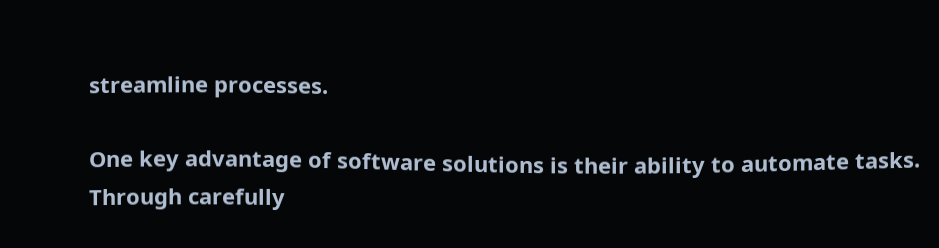streamline processes.

One key advantage of software solutions is their ability to automate tasks. Through carefully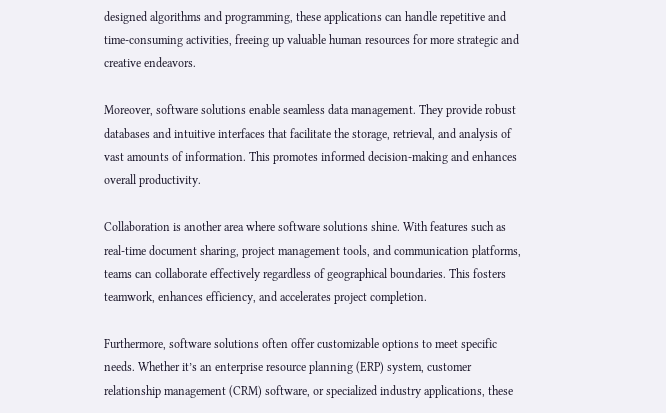designed algorithms and programming, these applications can handle repetitive and time-consuming activities, freeing up valuable human resources for more strategic and creative endeavors.

Moreover, software solutions enable seamless data management. They provide robust databases and intuitive interfaces that facilitate the storage, retrieval, and analysis of vast amounts of information. This promotes informed decision-making and enhances overall productivity.

Collaboration is another area where software solutions shine. With features such as real-time document sharing, project management tools, and communication platforms, teams can collaborate effectively regardless of geographical boundaries. This fosters teamwork, enhances efficiency, and accelerates project completion.

Furthermore, software solutions often offer customizable options to meet specific needs. Whether it’s an enterprise resource planning (ERP) system, customer relationship management (CRM) software, or specialized industry applications, these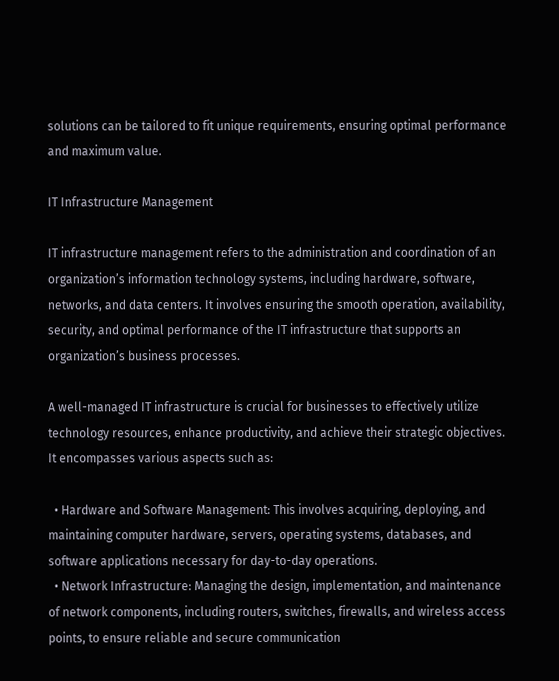solutions can be tailored to fit unique requirements, ensuring optimal performance and maximum value.

IT Infrastructure Management

IT infrastructure management refers to the administration and coordination of an organization’s information technology systems, including hardware, software, networks, and data centers. It involves ensuring the smooth operation, availability, security, and optimal performance of the IT infrastructure that supports an organization’s business processes.

A well-managed IT infrastructure is crucial for businesses to effectively utilize technology resources, enhance productivity, and achieve their strategic objectives. It encompasses various aspects such as:

  • Hardware and Software Management: This involves acquiring, deploying, and maintaining computer hardware, servers, operating systems, databases, and software applications necessary for day-to-day operations.
  • Network Infrastructure: Managing the design, implementation, and maintenance of network components, including routers, switches, firewalls, and wireless access points, to ensure reliable and secure communication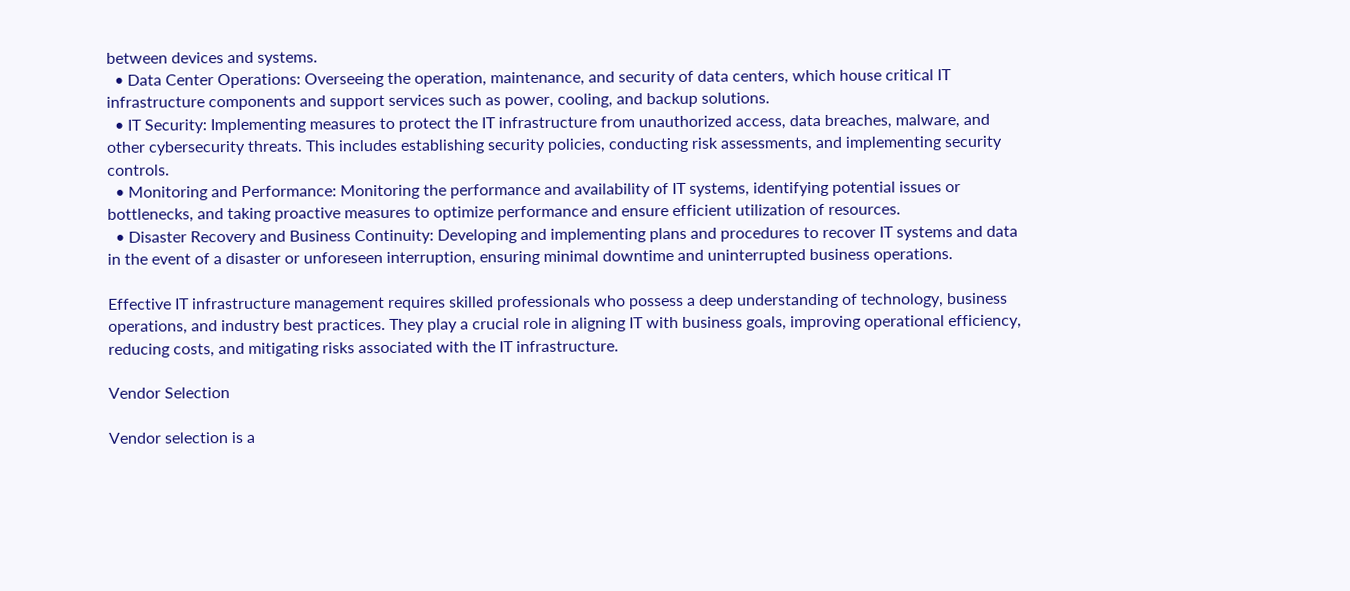between devices and systems.
  • Data Center Operations: Overseeing the operation, maintenance, and security of data centers, which house critical IT infrastructure components and support services such as power, cooling, and backup solutions.
  • IT Security: Implementing measures to protect the IT infrastructure from unauthorized access, data breaches, malware, and other cybersecurity threats. This includes establishing security policies, conducting risk assessments, and implementing security controls.
  • Monitoring and Performance: Monitoring the performance and availability of IT systems, identifying potential issues or bottlenecks, and taking proactive measures to optimize performance and ensure efficient utilization of resources.
  • Disaster Recovery and Business Continuity: Developing and implementing plans and procedures to recover IT systems and data in the event of a disaster or unforeseen interruption, ensuring minimal downtime and uninterrupted business operations.

Effective IT infrastructure management requires skilled professionals who possess a deep understanding of technology, business operations, and industry best practices. They play a crucial role in aligning IT with business goals, improving operational efficiency, reducing costs, and mitigating risks associated with the IT infrastructure.

Vendor Selection

Vendor selection is a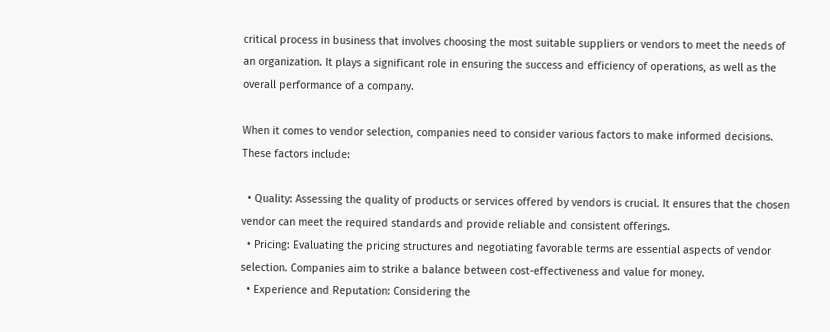critical process in business that involves choosing the most suitable suppliers or vendors to meet the needs of an organization. It plays a significant role in ensuring the success and efficiency of operations, as well as the overall performance of a company.

When it comes to vendor selection, companies need to consider various factors to make informed decisions. These factors include:

  • Quality: Assessing the quality of products or services offered by vendors is crucial. It ensures that the chosen vendor can meet the required standards and provide reliable and consistent offerings.
  • Pricing: Evaluating the pricing structures and negotiating favorable terms are essential aspects of vendor selection. Companies aim to strike a balance between cost-effectiveness and value for money.
  • Experience and Reputation: Considering the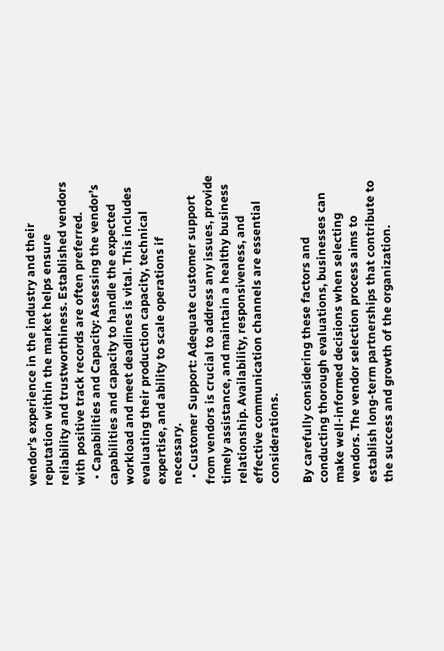vendor’s experience in the industry and their reputation within the market helps ensure reliability and trustworthiness. Established vendors with positive track records are often preferred.
  • Capabilities and Capacity: Assessing the vendor’s capabilities and capacity to handle the expected workload and meet deadlines is vital. This includes evaluating their production capacity, technical expertise, and ability to scale operations if necessary.
  • Customer Support: Adequate customer support from vendors is crucial to address any issues, provide timely assistance, and maintain a healthy business relationship. Availability, responsiveness, and effective communication channels are essential considerations.

By carefully considering these factors and conducting thorough evaluations, businesses can make well-informed decisions when selecting vendors. The vendor selection process aims to establish long-term partnerships that contribute to the success and growth of the organization.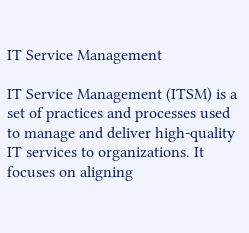IT Service Management

IT Service Management (ITSM) is a set of practices and processes used to manage and deliver high-quality IT services to organizations. It focuses on aligning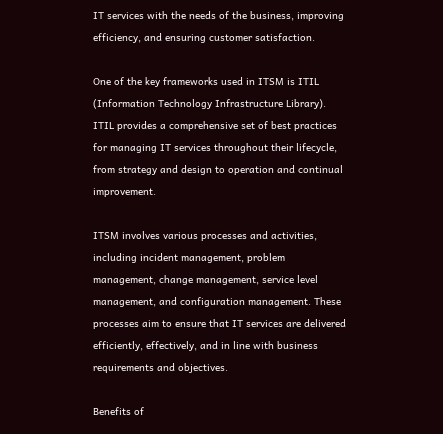IT services with the needs of the business, improving efficiency, and ensuring customer satisfaction.

One of the key frameworks used in ITSM is ITIL (Information Technology Infrastructure Library). ITIL provides a comprehensive set of best practices for managing IT services throughout their lifecycle, from strategy and design to operation and continual improvement.

ITSM involves various processes and activities, including incident management, problem management, change management, service level management, and configuration management. These processes aim to ensure that IT services are delivered efficiently, effectively, and in line with business requirements and objectives.

Benefits of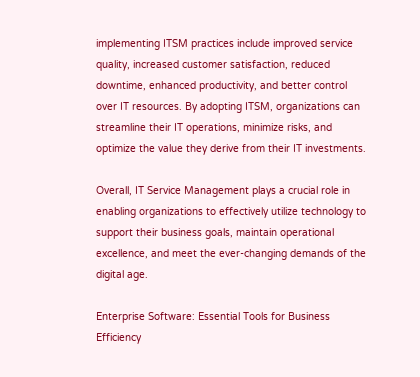implementing ITSM practices include improved service quality, increased customer satisfaction, reduced downtime, enhanced productivity, and better control over IT resources. By adopting ITSM, organizations can streamline their IT operations, minimize risks, and optimize the value they derive from their IT investments.

Overall, IT Service Management plays a crucial role in enabling organizations to effectively utilize technology to support their business goals, maintain operational excellence, and meet the ever-changing demands of the digital age.

Enterprise Software: Essential Tools for Business Efficiency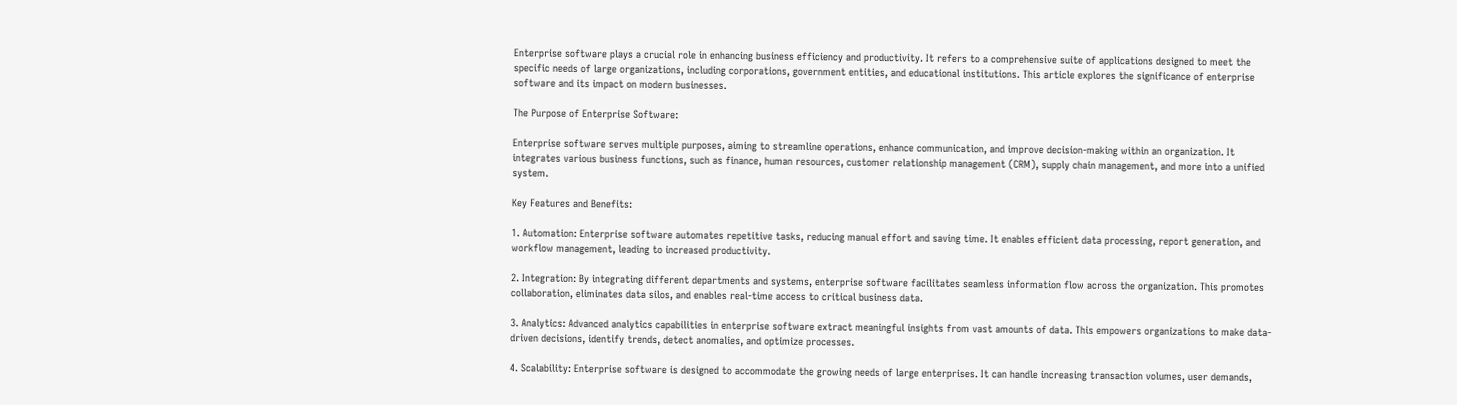Enterprise software plays a crucial role in enhancing business efficiency and productivity. It refers to a comprehensive suite of applications designed to meet the specific needs of large organizations, including corporations, government entities, and educational institutions. This article explores the significance of enterprise software and its impact on modern businesses.

The Purpose of Enterprise Software:

Enterprise software serves multiple purposes, aiming to streamline operations, enhance communication, and improve decision-making within an organization. It integrates various business functions, such as finance, human resources, customer relationship management (CRM), supply chain management, and more into a unified system.

Key Features and Benefits:

1. Automation: Enterprise software automates repetitive tasks, reducing manual effort and saving time. It enables efficient data processing, report generation, and workflow management, leading to increased productivity.

2. Integration: By integrating different departments and systems, enterprise software facilitates seamless information flow across the organization. This promotes collaboration, eliminates data silos, and enables real-time access to critical business data.

3. Analytics: Advanced analytics capabilities in enterprise software extract meaningful insights from vast amounts of data. This empowers organizations to make data-driven decisions, identify trends, detect anomalies, and optimize processes.

4. Scalability: Enterprise software is designed to accommodate the growing needs of large enterprises. It can handle increasing transaction volumes, user demands,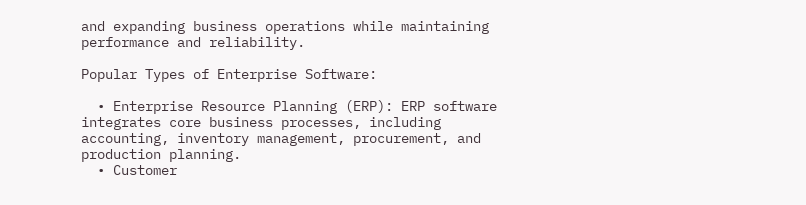and expanding business operations while maintaining performance and reliability.

Popular Types of Enterprise Software:

  • Enterprise Resource Planning (ERP): ERP software integrates core business processes, including accounting, inventory management, procurement, and production planning.
  • Customer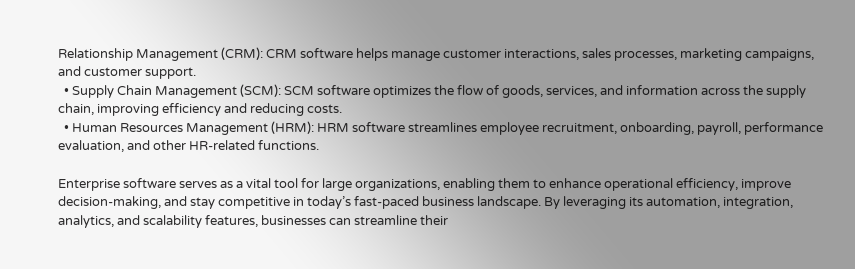Relationship Management (CRM): CRM software helps manage customer interactions, sales processes, marketing campaigns, and customer support.
  • Supply Chain Management (SCM): SCM software optimizes the flow of goods, services, and information across the supply chain, improving efficiency and reducing costs.
  • Human Resources Management (HRM): HRM software streamlines employee recruitment, onboarding, payroll, performance evaluation, and other HR-related functions.

Enterprise software serves as a vital tool for large organizations, enabling them to enhance operational efficiency, improve decision-making, and stay competitive in today’s fast-paced business landscape. By leveraging its automation, integration, analytics, and scalability features, businesses can streamline their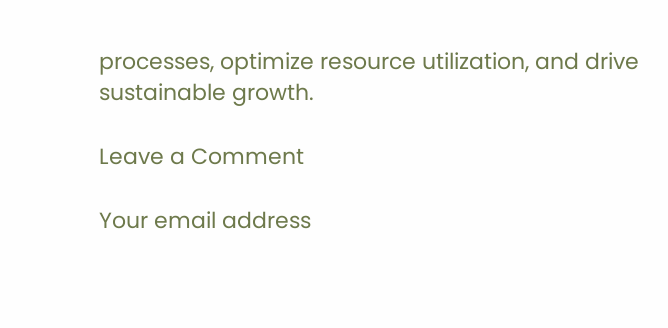processes, optimize resource utilization, and drive sustainable growth.

Leave a Comment

Your email address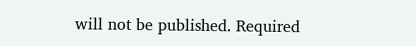will not be published. Required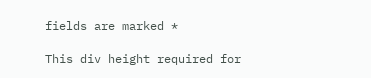fields are marked *

This div height required for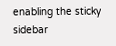enabling the sticky sidebar